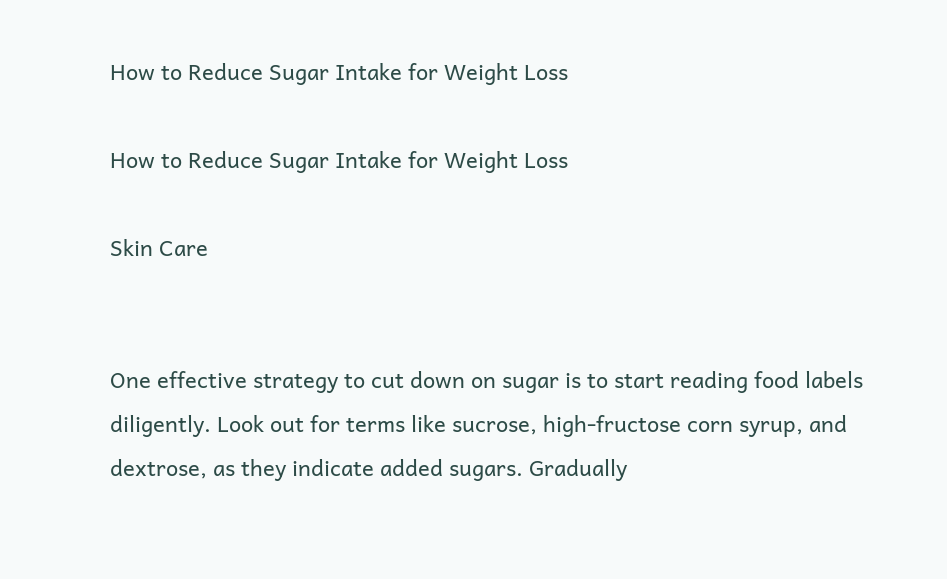How to Reduce Sugar Intake for Weight Loss

How to Reduce Sugar Intake for Weight Loss

Skin Care


One effective strategy to cut down on sugar is to start reading food labels diligently. Look out for terms like sucrose, high-fructose corn syrup, and dextrose, as they indicate added sugars. Gradually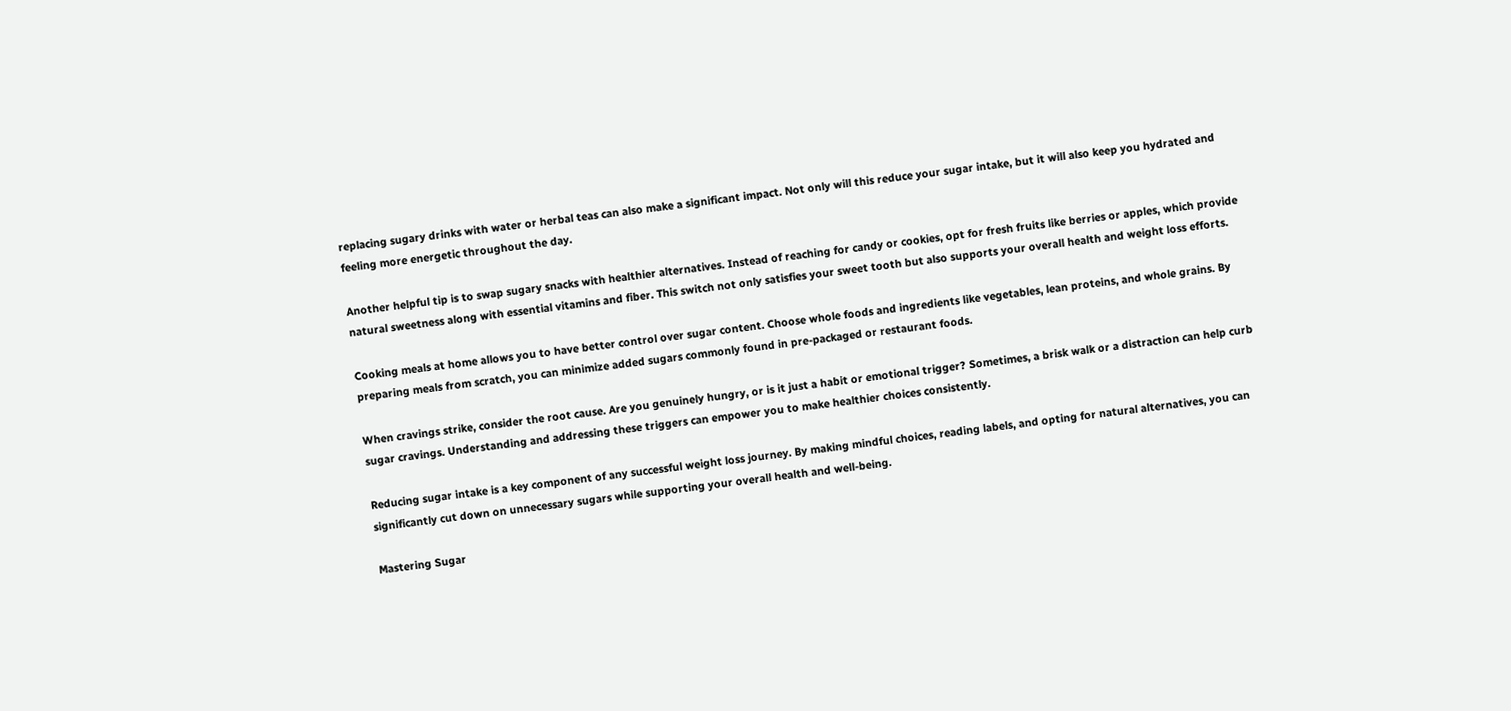replacing sugary drinks with water or herbal teas can also make a significant impact. Not only will this reduce your sugar intake, but it will also keep you hydrated and feeling more energetic throughout the day.

Another helpful tip is to swap sugary snacks with healthier alternatives. Instead of reaching for candy or cookies, opt for fresh fruits like berries or apples, which provide natural sweetness along with essential vitamins and fiber. This switch not only satisfies your sweet tooth but also supports your overall health and weight loss efforts.

Cooking meals at home allows you to have better control over sugar content. Choose whole foods and ingredients like vegetables, lean proteins, and whole grains. By preparing meals from scratch, you can minimize added sugars commonly found in pre-packaged or restaurant foods.

When cravings strike, consider the root cause. Are you genuinely hungry, or is it just a habit or emotional trigger? Sometimes, a brisk walk or a distraction can help curb sugar cravings. Understanding and addressing these triggers can empower you to make healthier choices consistently.

Reducing sugar intake is a key component of any successful weight loss journey. By making mindful choices, reading labels, and opting for natural alternatives, you can significantly cut down on unnecessary sugars while supporting your overall health and well-being.

Mastering Sugar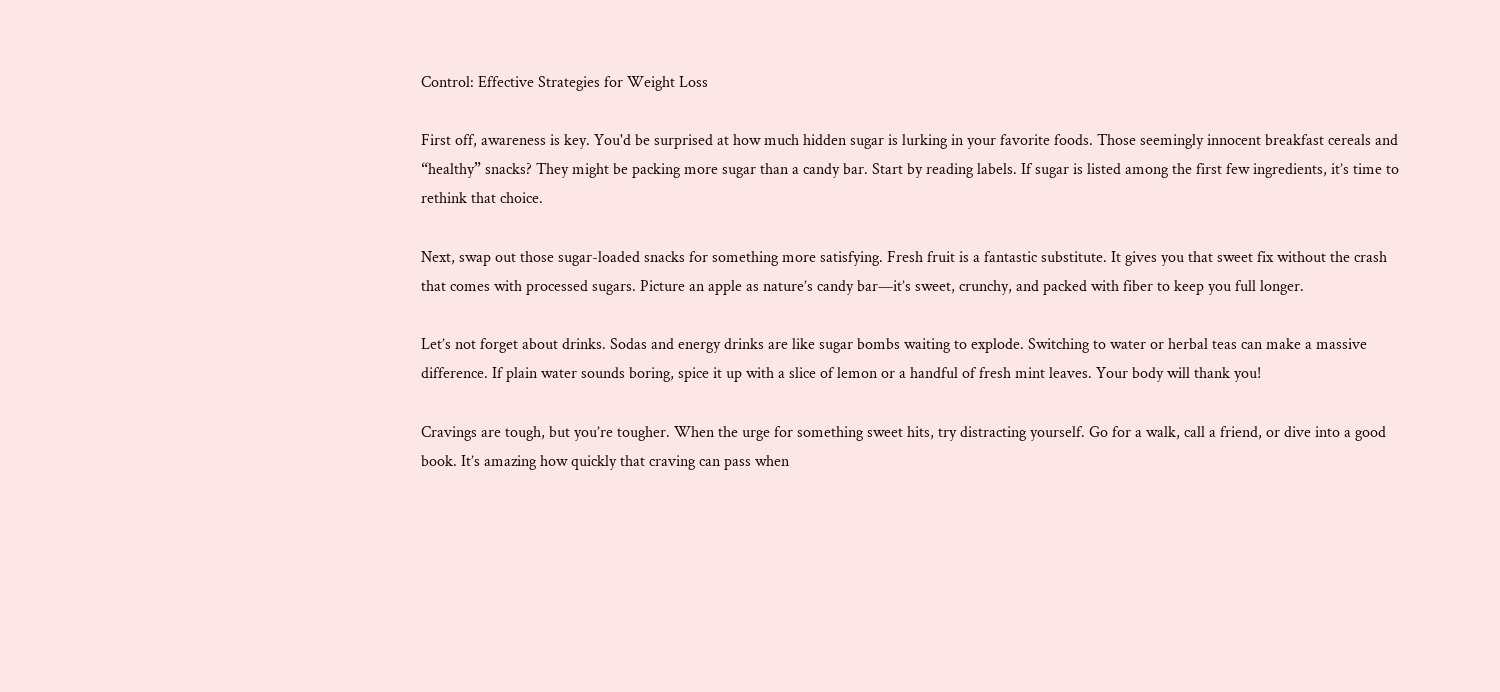Control: Effective Strategies for Weight Loss

First off, awareness is key. You'd be surprised at how much hidden sugar is lurking in your favorite foods. Those seemingly innocent breakfast cereals and “healthy” snacks? They might be packing more sugar than a candy bar. Start by reading labels. If sugar is listed among the first few ingredients, it’s time to rethink that choice.

Next, swap out those sugar-loaded snacks for something more satisfying. Fresh fruit is a fantastic substitute. It gives you that sweet fix without the crash that comes with processed sugars. Picture an apple as nature’s candy bar—it’s sweet, crunchy, and packed with fiber to keep you full longer.

Let’s not forget about drinks. Sodas and energy drinks are like sugar bombs waiting to explode. Switching to water or herbal teas can make a massive difference. If plain water sounds boring, spice it up with a slice of lemon or a handful of fresh mint leaves. Your body will thank you!

Cravings are tough, but you’re tougher. When the urge for something sweet hits, try distracting yourself. Go for a walk, call a friend, or dive into a good book. It’s amazing how quickly that craving can pass when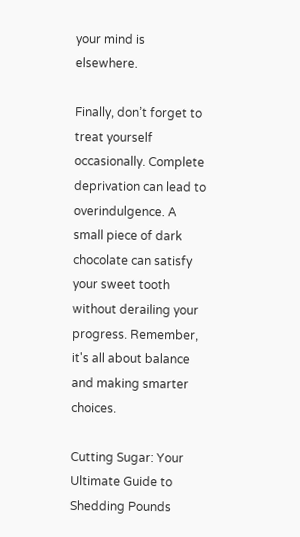your mind is elsewhere.

Finally, don’t forget to treat yourself occasionally. Complete deprivation can lead to overindulgence. A small piece of dark chocolate can satisfy your sweet tooth without derailing your progress. Remember, it's all about balance and making smarter choices.

Cutting Sugar: Your Ultimate Guide to Shedding Pounds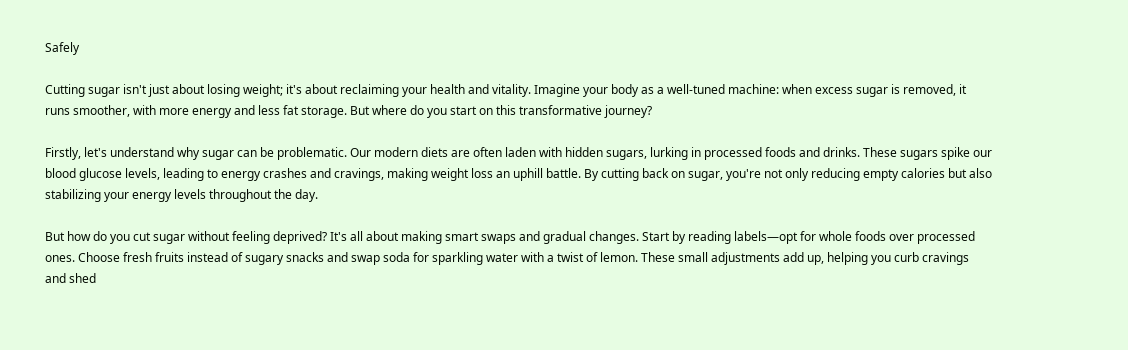Safely

Cutting sugar isn't just about losing weight; it's about reclaiming your health and vitality. Imagine your body as a well-tuned machine: when excess sugar is removed, it runs smoother, with more energy and less fat storage. But where do you start on this transformative journey?

Firstly, let's understand why sugar can be problematic. Our modern diets are often laden with hidden sugars, lurking in processed foods and drinks. These sugars spike our blood glucose levels, leading to energy crashes and cravings, making weight loss an uphill battle. By cutting back on sugar, you're not only reducing empty calories but also stabilizing your energy levels throughout the day.

But how do you cut sugar without feeling deprived? It's all about making smart swaps and gradual changes. Start by reading labels—opt for whole foods over processed ones. Choose fresh fruits instead of sugary snacks and swap soda for sparkling water with a twist of lemon. These small adjustments add up, helping you curb cravings and shed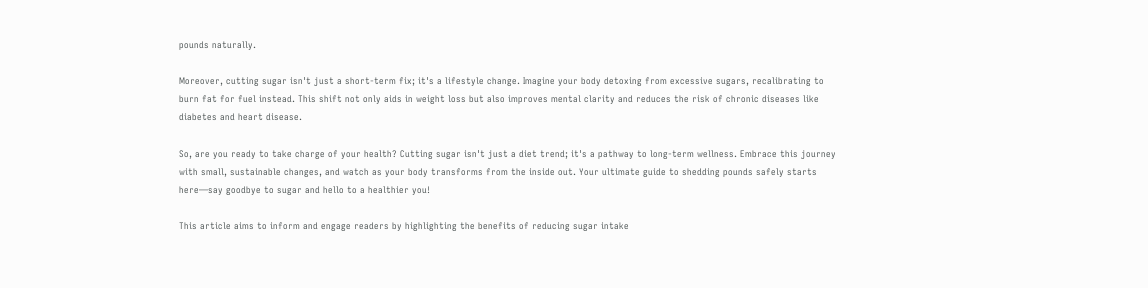pounds naturally.

Moreover, cutting sugar isn't just a short-term fix; it's a lifestyle change. Imagine your body detoxing from excessive sugars, recalibrating to burn fat for fuel instead. This shift not only aids in weight loss but also improves mental clarity and reduces the risk of chronic diseases like diabetes and heart disease.

So, are you ready to take charge of your health? Cutting sugar isn't just a diet trend; it's a pathway to long-term wellness. Embrace this journey with small, sustainable changes, and watch as your body transforms from the inside out. Your ultimate guide to shedding pounds safely starts here—say goodbye to sugar and hello to a healthier you!

This article aims to inform and engage readers by highlighting the benefits of reducing sugar intake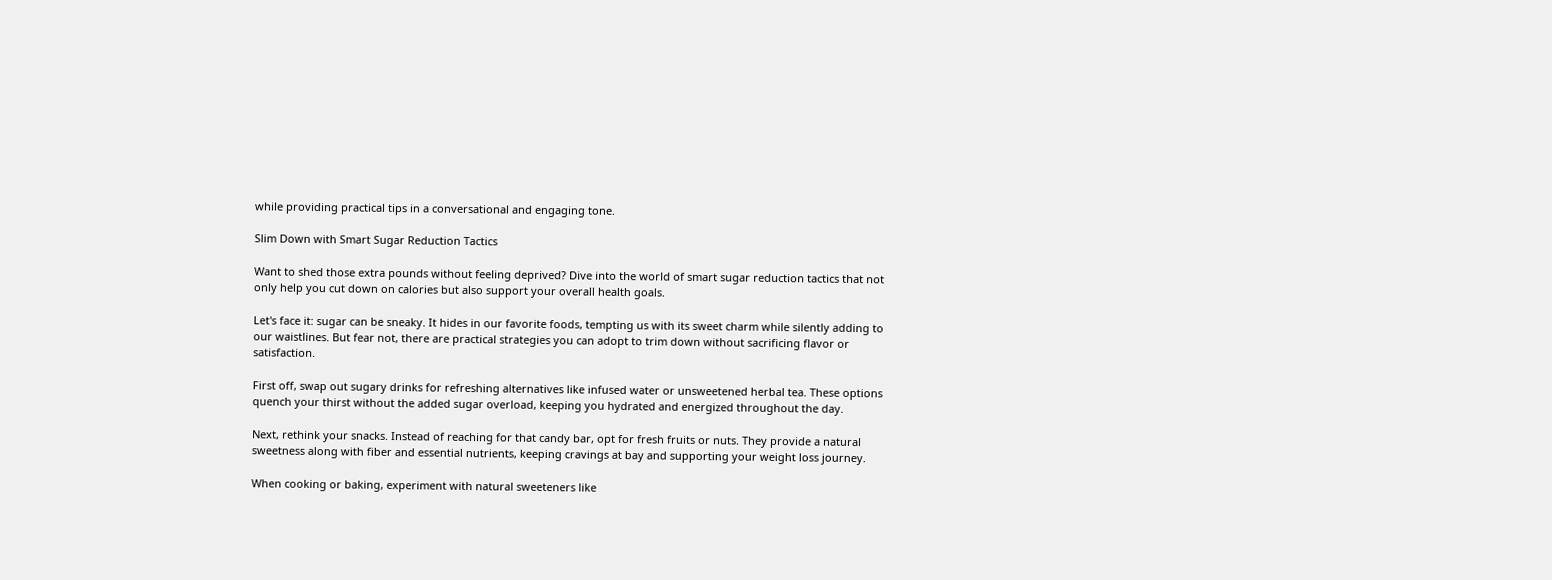while providing practical tips in a conversational and engaging tone.

Slim Down with Smart Sugar Reduction Tactics

Want to shed those extra pounds without feeling deprived? Dive into the world of smart sugar reduction tactics that not only help you cut down on calories but also support your overall health goals.

Let's face it: sugar can be sneaky. It hides in our favorite foods, tempting us with its sweet charm while silently adding to our waistlines. But fear not, there are practical strategies you can adopt to trim down without sacrificing flavor or satisfaction.

First off, swap out sugary drinks for refreshing alternatives like infused water or unsweetened herbal tea. These options quench your thirst without the added sugar overload, keeping you hydrated and energized throughout the day.

Next, rethink your snacks. Instead of reaching for that candy bar, opt for fresh fruits or nuts. They provide a natural sweetness along with fiber and essential nutrients, keeping cravings at bay and supporting your weight loss journey.

When cooking or baking, experiment with natural sweeteners like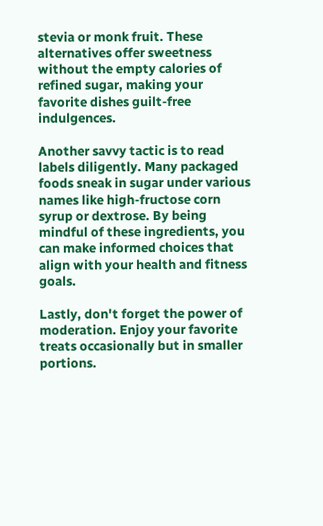stevia or monk fruit. These alternatives offer sweetness without the empty calories of refined sugar, making your favorite dishes guilt-free indulgences.

Another savvy tactic is to read labels diligently. Many packaged foods sneak in sugar under various names like high-fructose corn syrup or dextrose. By being mindful of these ingredients, you can make informed choices that align with your health and fitness goals.

Lastly, don't forget the power of moderation. Enjoy your favorite treats occasionally but in smaller portions.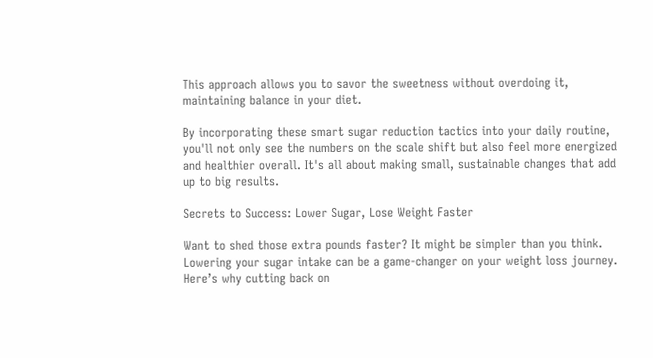This approach allows you to savor the sweetness without overdoing it, maintaining balance in your diet.

By incorporating these smart sugar reduction tactics into your daily routine, you'll not only see the numbers on the scale shift but also feel more energized and healthier overall. It's all about making small, sustainable changes that add up to big results.

Secrets to Success: Lower Sugar, Lose Weight Faster

Want to shed those extra pounds faster? It might be simpler than you think. Lowering your sugar intake can be a game-changer on your weight loss journey. Here’s why cutting back on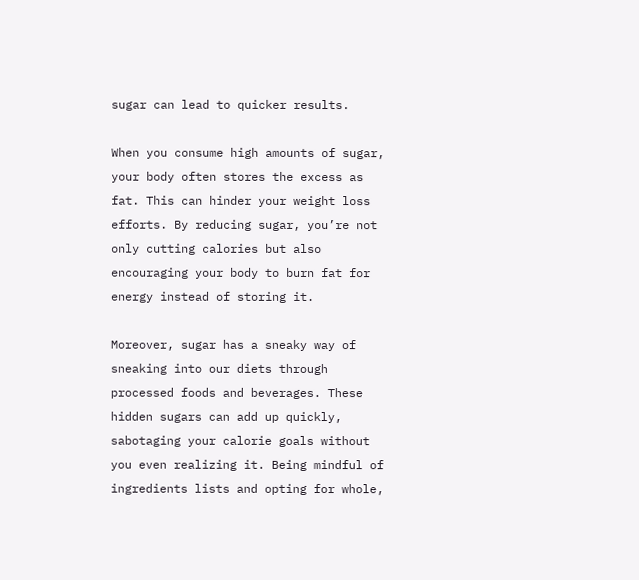sugar can lead to quicker results.

When you consume high amounts of sugar, your body often stores the excess as fat. This can hinder your weight loss efforts. By reducing sugar, you’re not only cutting calories but also encouraging your body to burn fat for energy instead of storing it.

Moreover, sugar has a sneaky way of sneaking into our diets through processed foods and beverages. These hidden sugars can add up quickly, sabotaging your calorie goals without you even realizing it. Being mindful of ingredients lists and opting for whole,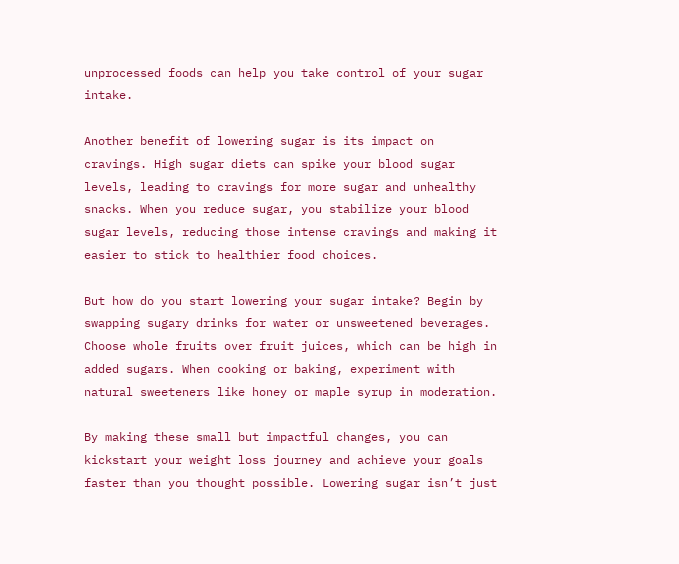unprocessed foods can help you take control of your sugar intake.

Another benefit of lowering sugar is its impact on cravings. High sugar diets can spike your blood sugar levels, leading to cravings for more sugar and unhealthy snacks. When you reduce sugar, you stabilize your blood sugar levels, reducing those intense cravings and making it easier to stick to healthier food choices.

But how do you start lowering your sugar intake? Begin by swapping sugary drinks for water or unsweetened beverages. Choose whole fruits over fruit juices, which can be high in added sugars. When cooking or baking, experiment with natural sweeteners like honey or maple syrup in moderation.

By making these small but impactful changes, you can kickstart your weight loss journey and achieve your goals faster than you thought possible. Lowering sugar isn’t just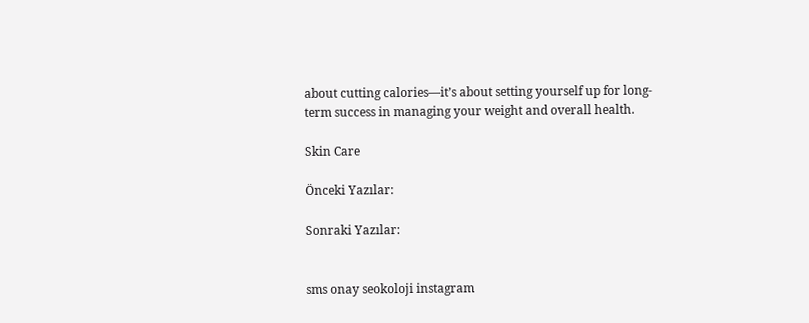about cutting calories—it’s about setting yourself up for long-term success in managing your weight and overall health.

Skin Care

Önceki Yazılar:

Sonraki Yazılar:


sms onay seokoloji instagram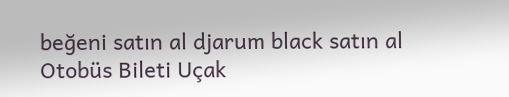beğeni satın al djarum black satın al Otobüs Bileti Uçak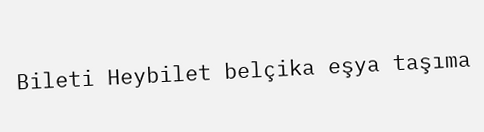Bileti Heybilet belçika eşya taşıma